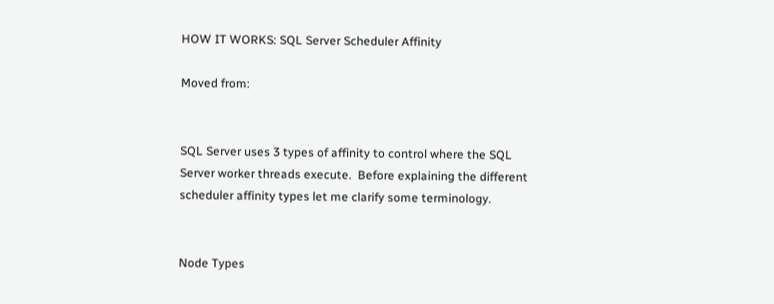HOW IT WORKS: SQL Server Scheduler Affinity

Moved from:


SQL Server uses 3 types of affinity to control where the SQL Server worker threads execute.  Before explaining the different scheduler affinity types let me clarify some terminology.


Node Types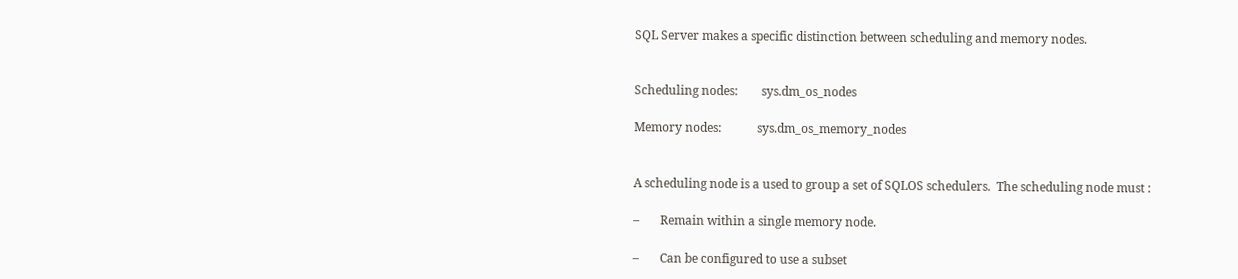SQL Server makes a specific distinction between scheduling and memory nodes.


Scheduling nodes:        sys.dm_os_nodes

Memory nodes:            sys.dm_os_memory_nodes


A scheduling node is a used to group a set of SQLOS schedulers.  The scheduling node must :

–       Remain within a single memory node.

–       Can be configured to use a subset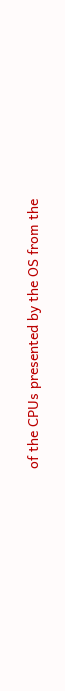of the CPUs presented by the OS from the